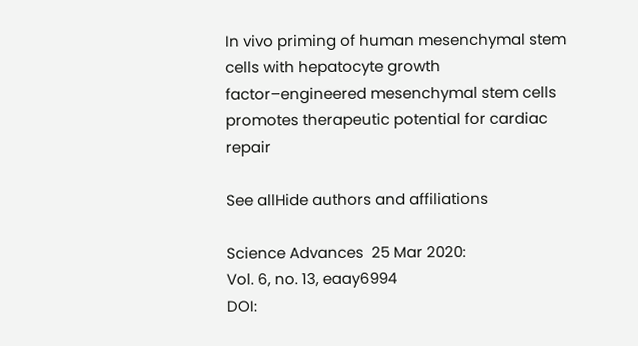In vivo priming of human mesenchymal stem cells with hepatocyte growth factor–engineered mesenchymal stem cells promotes therapeutic potential for cardiac repair

See allHide authors and affiliations

Science Advances  25 Mar 2020:
Vol. 6, no. 13, eaay6994
DOI: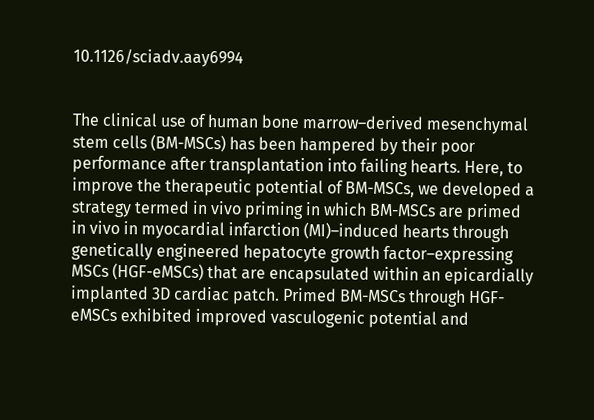10.1126/sciadv.aay6994


The clinical use of human bone marrow–derived mesenchymal stem cells (BM-MSCs) has been hampered by their poor performance after transplantation into failing hearts. Here, to improve the therapeutic potential of BM-MSCs, we developed a strategy termed in vivo priming in which BM-MSCs are primed in vivo in myocardial infarction (MI)–induced hearts through genetically engineered hepatocyte growth factor–expressing MSCs (HGF-eMSCs) that are encapsulated within an epicardially implanted 3D cardiac patch. Primed BM-MSCs through HGF-eMSCs exhibited improved vasculogenic potential and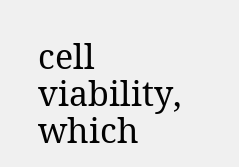cell viability, which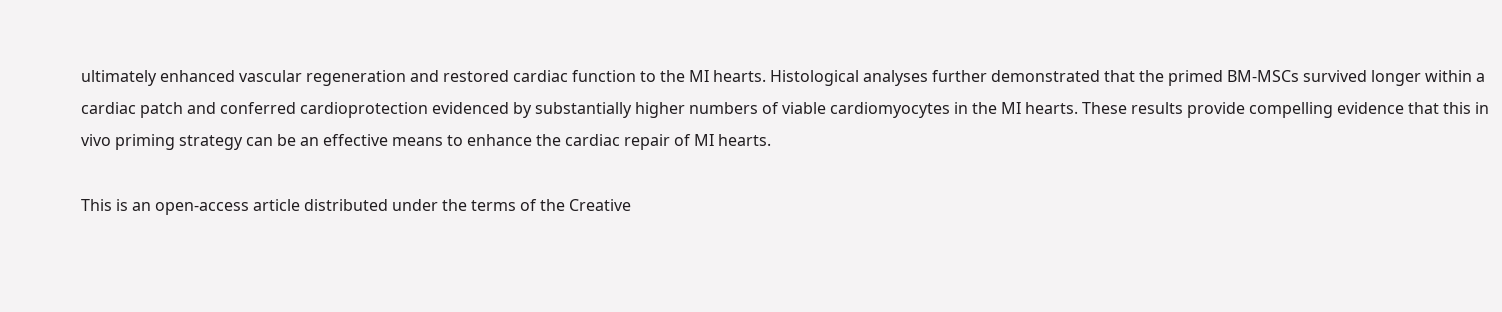ultimately enhanced vascular regeneration and restored cardiac function to the MI hearts. Histological analyses further demonstrated that the primed BM-MSCs survived longer within a cardiac patch and conferred cardioprotection evidenced by substantially higher numbers of viable cardiomyocytes in the MI hearts. These results provide compelling evidence that this in vivo priming strategy can be an effective means to enhance the cardiac repair of MI hearts.

This is an open-access article distributed under the terms of the Creative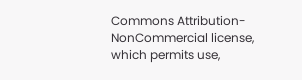Commons Attribution-NonCommercial license, which permits use,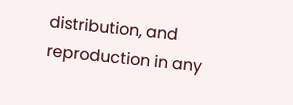distribution, and reproduction in any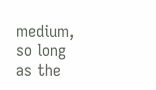medium, so long as the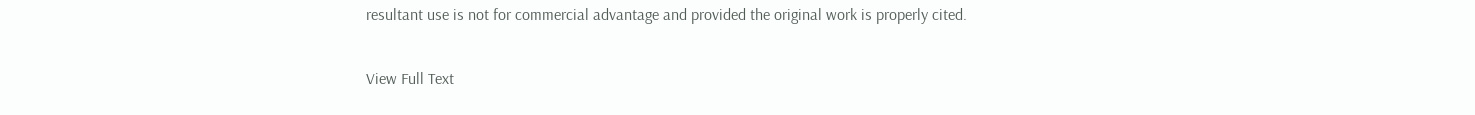resultant use is not for commercial advantage and provided the original work is properly cited.

View Full Text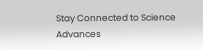Stay Connected to Science Advances